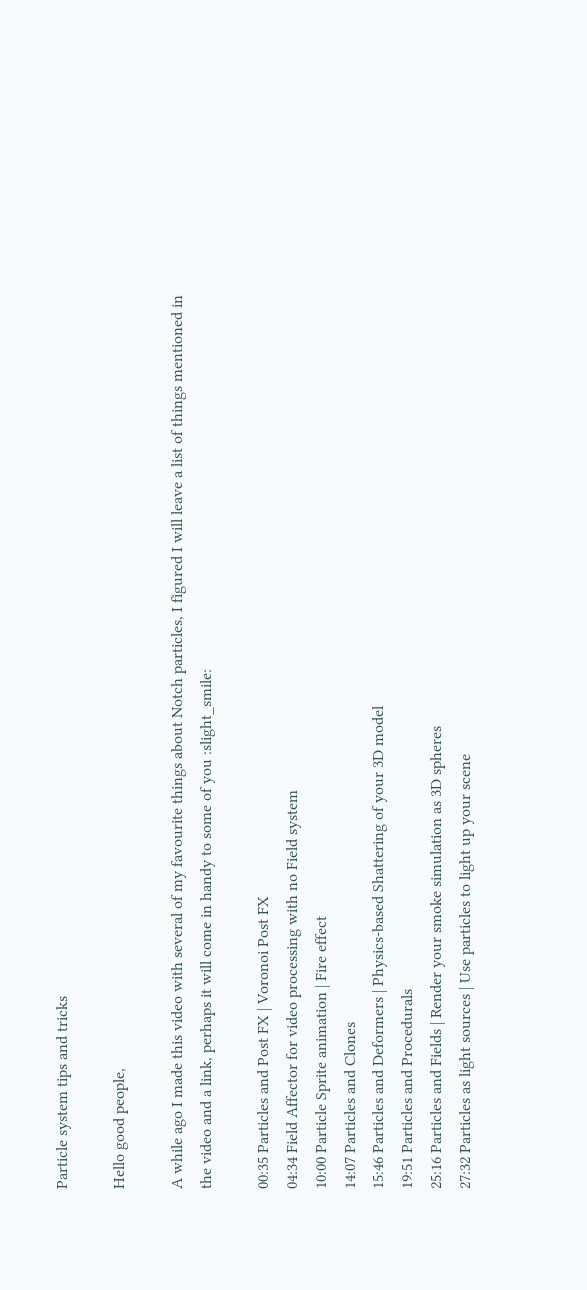Particle system tips and tricks

Hello good people,

A while ago I made this video with several of my favourite things about Notch particles, I figured I will leave a list of things mentioned in the video and a link, perhaps it will come in handy to some of you :slight_smile:

00:35 Particles and Post FX | Voronoi Post FX
04:34 Field Affector for video processing with no Field system
10:00 Particle Sprite animation | Fire effect
14:07 Particles and Clones
15:46 Particles and Deformers | Physics-based Shattering of your 3D model
19:51 Particles and Procedurals
25:16 Particles and Fields | Render your smoke simulation as 3D spheres
27:32 Particles as light sources | Use particles to light up your scene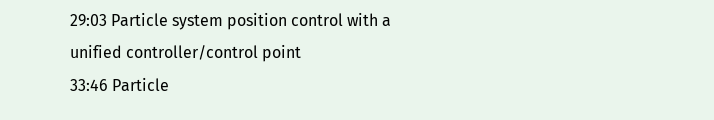29:03 Particle system position control with a unified controller/control point
33:46 Particle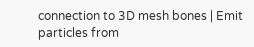connection to 3D mesh bones | Emit particles from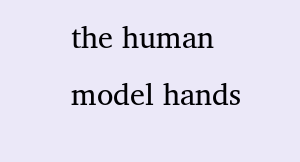the human model hands